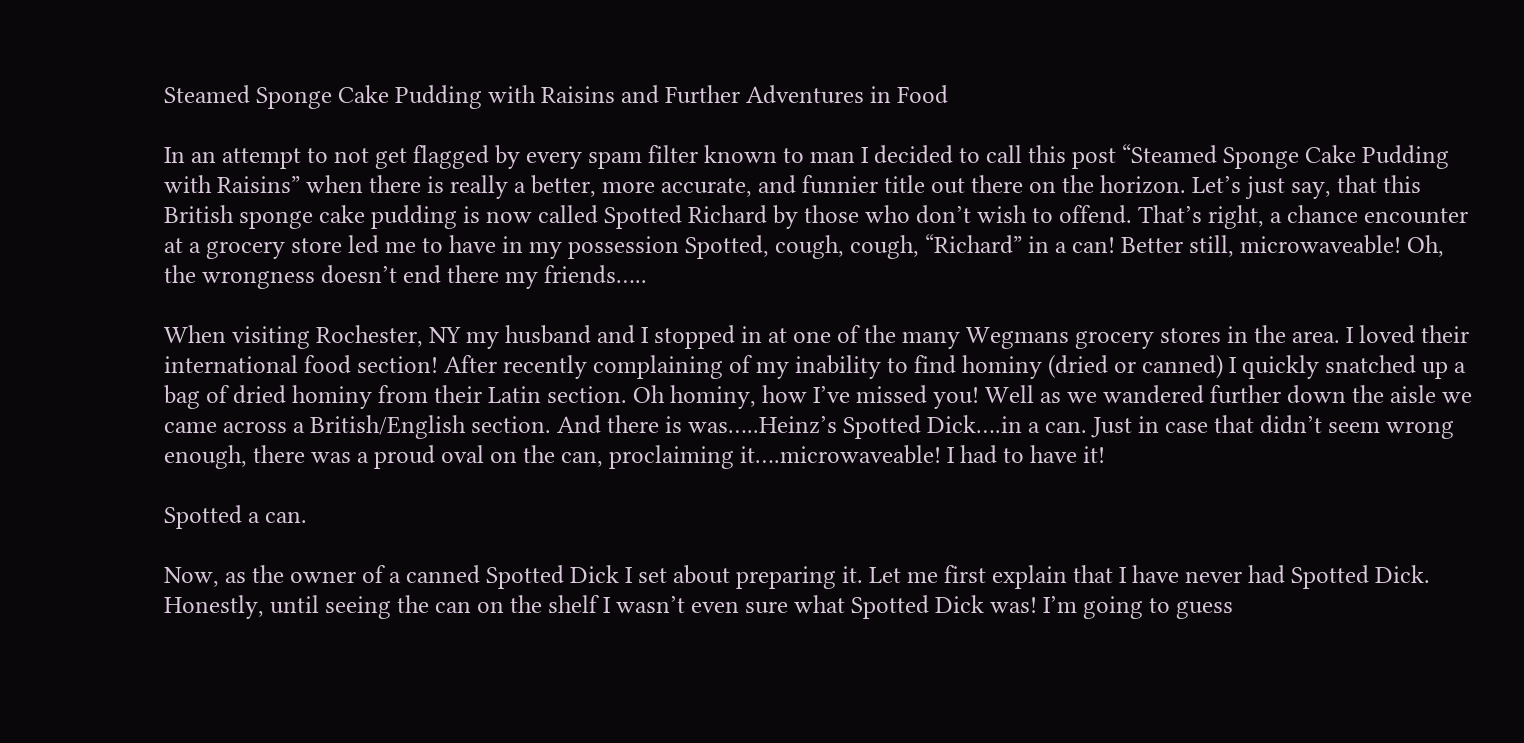Steamed Sponge Cake Pudding with Raisins and Further Adventures in Food

In an attempt to not get flagged by every spam filter known to man I decided to call this post “Steamed Sponge Cake Pudding with Raisins” when there is really a better, more accurate, and funnier title out there on the horizon. Let’s just say, that this British sponge cake pudding is now called Spotted Richard by those who don’t wish to offend. That’s right, a chance encounter at a grocery store led me to have in my possession Spotted, cough, cough, “Richard” in a can! Better still, microwaveable! Oh, the wrongness doesn’t end there my friends…..

When visiting Rochester, NY my husband and I stopped in at one of the many Wegmans grocery stores in the area. I loved their international food section! After recently complaining of my inability to find hominy (dried or canned) I quickly snatched up a bag of dried hominy from their Latin section. Oh hominy, how I’ve missed you! Well as we wandered further down the aisle we came across a British/English section. And there is was…..Heinz’s Spotted Dick….in a can. Just in case that didn’t seem wrong enough, there was a proud oval on the can, proclaiming it….microwaveable! I had to have it!

Spotted a can.

Now, as the owner of a canned Spotted Dick I set about preparing it. Let me first explain that I have never had Spotted Dick. Honestly, until seeing the can on the shelf I wasn’t even sure what Spotted Dick was! I’m going to guess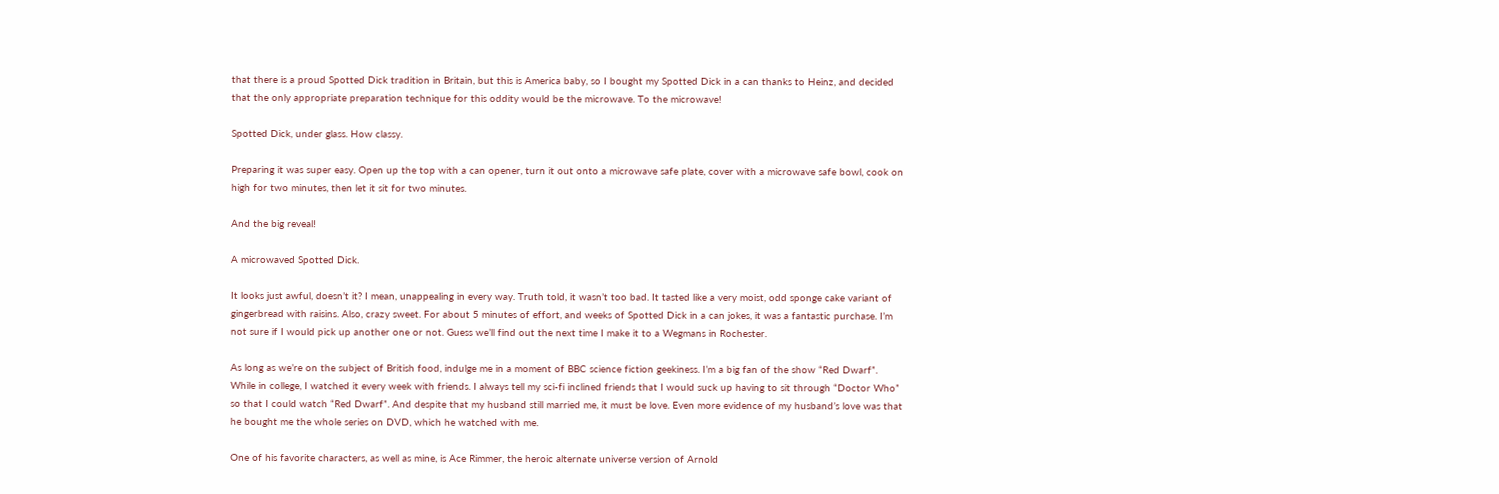that there is a proud Spotted Dick tradition in Britain, but this is America baby, so I bought my Spotted Dick in a can thanks to Heinz, and decided that the only appropriate preparation technique for this oddity would be the microwave. To the microwave!

Spotted Dick, under glass. How classy.

Preparing it was super easy. Open up the top with a can opener, turn it out onto a microwave safe plate, cover with a microwave safe bowl, cook on high for two minutes, then let it sit for two minutes.

And the big reveal!

A microwaved Spotted Dick.

It looks just awful, doesn’t it? I mean, unappealing in every way. Truth told, it wasn’t too bad. It tasted like a very moist, odd sponge cake variant of gingerbread with raisins. Also, crazy sweet. For about 5 minutes of effort, and weeks of Spotted Dick in a can jokes, it was a fantastic purchase. I’m not sure if I would pick up another one or not. Guess we’ll find out the next time I make it to a Wegmans in Rochester.

As long as we’re on the subject of British food, indulge me in a moment of BBC science fiction geekiness. I’m a big fan of the show “Red Dwarf”. While in college, I watched it every week with friends. I always tell my sci-fi inclined friends that I would suck up having to sit through “Doctor Who” so that I could watch “Red Dwarf”. And despite that my husband still married me, it must be love. Even more evidence of my husband’s love was that he bought me the whole series on DVD, which he watched with me.

One of his favorite characters, as well as mine, is Ace Rimmer, the heroic alternate universe version of Arnold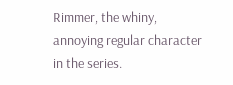Rimmer, the whiny, annoying regular character in the series.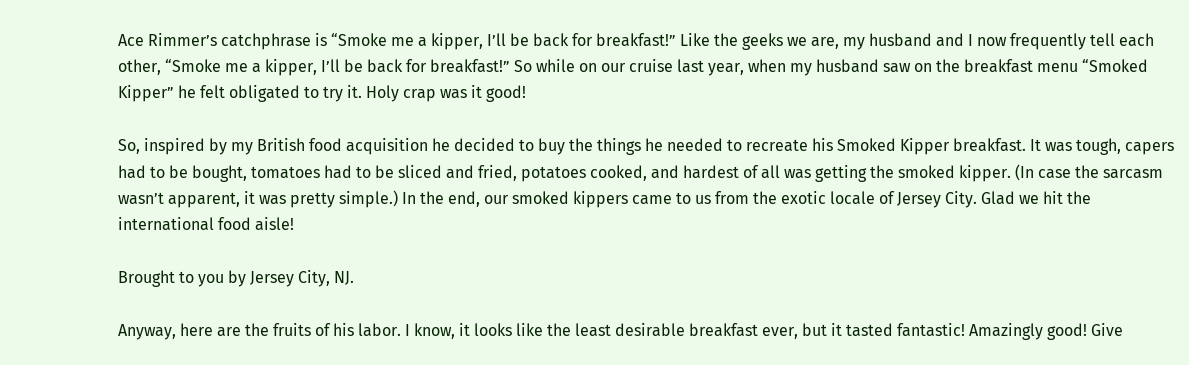Ace Rimmer’s catchphrase is “Smoke me a kipper, I’ll be back for breakfast!” Like the geeks we are, my husband and I now frequently tell each other, “Smoke me a kipper, I’ll be back for breakfast!” So while on our cruise last year, when my husband saw on the breakfast menu “Smoked Kipper” he felt obligated to try it. Holy crap was it good!

So, inspired by my British food acquisition he decided to buy the things he needed to recreate his Smoked Kipper breakfast. It was tough, capers had to be bought, tomatoes had to be sliced and fried, potatoes cooked, and hardest of all was getting the smoked kipper. (In case the sarcasm wasn’t apparent, it was pretty simple.) In the end, our smoked kippers came to us from the exotic locale of Jersey City. Glad we hit the international food aisle!

Brought to you by Jersey City, NJ.

Anyway, here are the fruits of his labor. I know, it looks like the least desirable breakfast ever, but it tasted fantastic! Amazingly good! Give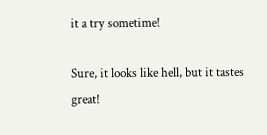it a try sometime!

Sure, it looks like hell, but it tastes great!